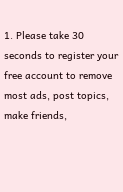1. Please take 30 seconds to register your free account to remove most ads, post topics, make friends,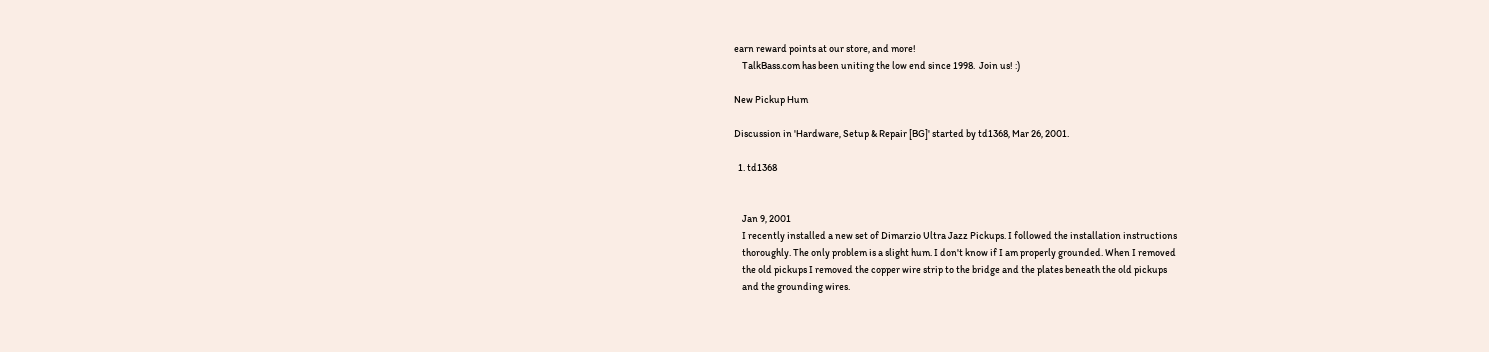earn reward points at our store, and more!
    TalkBass.com has been uniting the low end since 1998.  Join us! :)

New Pickup Hum

Discussion in 'Hardware, Setup & Repair [BG]' started by td1368, Mar 26, 2001.

  1. td1368


    Jan 9, 2001
    I recently installed a new set of Dimarzio Ultra Jazz Pickups. I followed the installation instructions
    thoroughly. The only problem is a slight hum. I don't know if I am properly grounded. When I removed
    the old pickups I removed the copper wire strip to the bridge and the plates beneath the old pickups
    and the grounding wires.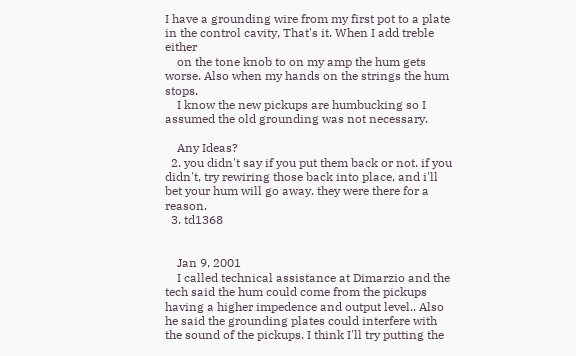I have a grounding wire from my first pot to a plate in the control cavity, That's it. When I add treble either
    on the tone knob to on my amp the hum gets worse. Also when my hands on the strings the hum stops.
    I know the new pickups are humbucking so I assumed the old grounding was not necessary.

    Any Ideas?
  2. you didn't say if you put them back or not. if you didn't, try rewiring those back into place, and i'll bet your hum will go away. they were there for a reason.
  3. td1368


    Jan 9, 2001
    I called technical assistance at Dimarzio and the tech said the hum could come from the pickups having a higher impedence and output level.. Also he said the grounding plates could interfere with the sound of the pickups. I think I'll try putting the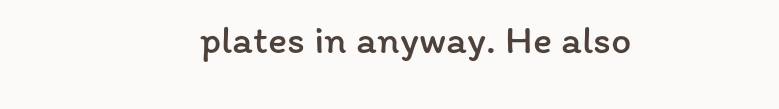plates in anyway. He also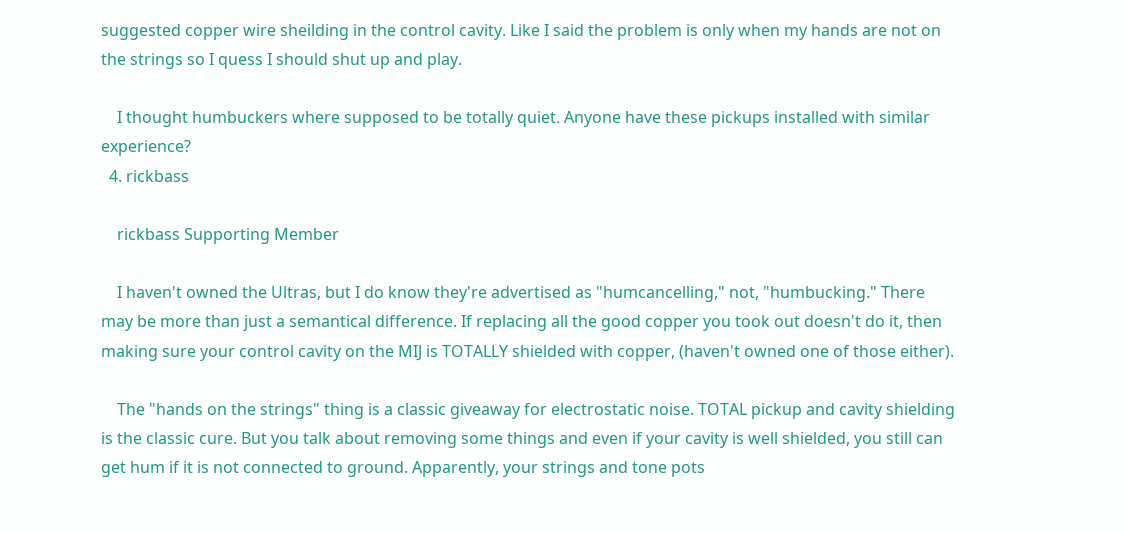suggested copper wire sheilding in the control cavity. Like I said the problem is only when my hands are not on the strings so I quess I should shut up and play.

    I thought humbuckers where supposed to be totally quiet. Anyone have these pickups installed with similar experience?
  4. rickbass

    rickbass Supporting Member

    I haven't owned the Ultras, but I do know they're advertised as "humcancelling," not, "humbucking." There may be more than just a semantical difference. If replacing all the good copper you took out doesn't do it, then making sure your control cavity on the MIJ is TOTALLY shielded with copper, (haven't owned one of those either).

    The "hands on the strings" thing is a classic giveaway for electrostatic noise. TOTAL pickup and cavity shielding is the classic cure. But you talk about removing some things and even if your cavity is well shielded, you still can get hum if it is not connected to ground. Apparently, your strings and tone pots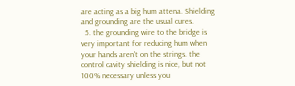are acting as a big hum attena. Shielding and grounding are the usual cures.
  5. the grounding wire to the bridge is very important for reducing hum when your hands aren't on the strings. the control cavity shielding is nice, but not 100% necessary unless you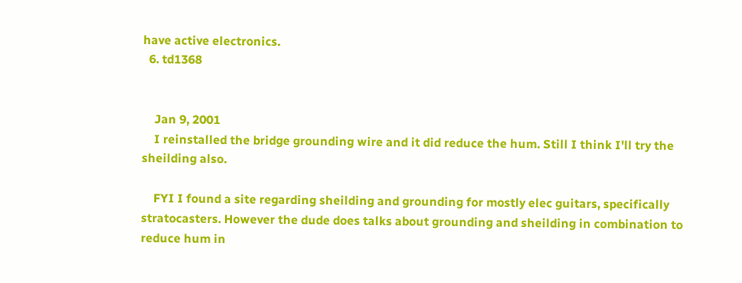have active electronics.
  6. td1368


    Jan 9, 2001
    I reinstalled the bridge grounding wire and it did reduce the hum. Still I think I'll try the sheilding also.

    FYI I found a site regarding sheilding and grounding for mostly elec guitars, specifically stratocasters. However the dude does talks about grounding and sheilding in combination to reduce hum in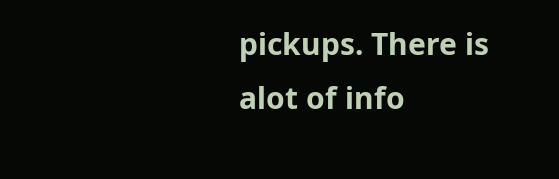pickups. There is alot of info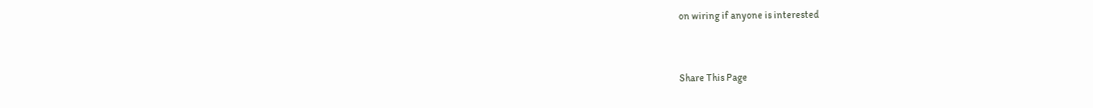on wiring if anyone is interested


Share This Page